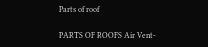Parts of roof

PARTS OF ROOFS Air Vent-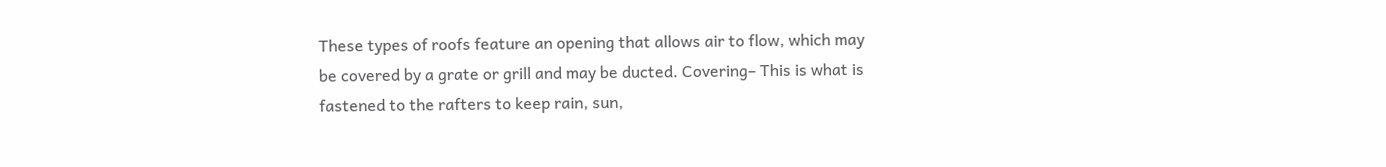These types of roofs feature an opening that allows air to flow, which may be covered by a grate or grill and may be ducted. Covering– This is what is fastened to the rafters to keep rain, sun,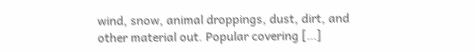wind, snow, animal droppings, dust, dirt, and other material out. Popular covering […]